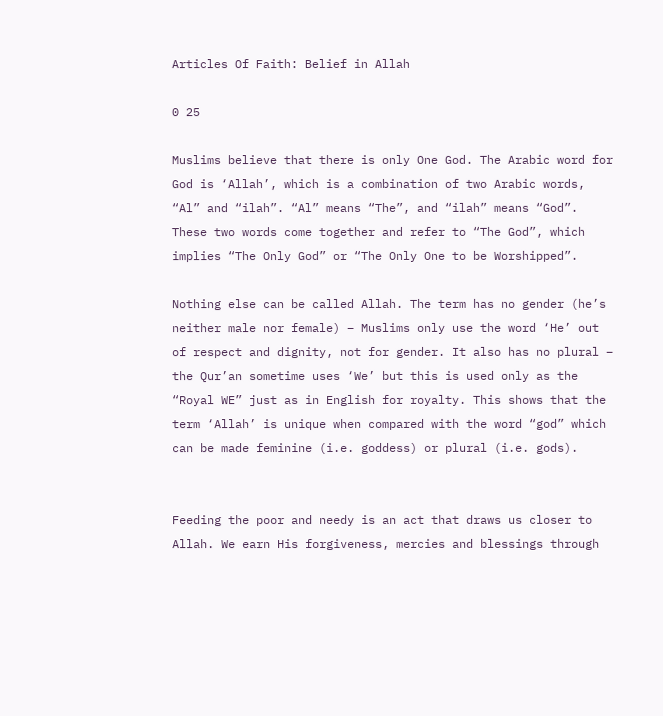Articles Of Faith: Belief in Allah

0 25

Muslims believe that there is only One God. The Arabic word for God is ‘Allah’, which is a combination of two Arabic words, “Al” and “ilah”. “Al” means “The”, and “ilah” means “God”. These two words come together and refer to “The God”, which implies “The Only God” or “The Only One to be Worshipped”.

Nothing else can be called Allah. The term has no gender (he’s neither male nor female) – Muslims only use the word ‘He’ out of respect and dignity, not for gender. It also has no plural – the Qur’an sometime uses ‘We’ but this is used only as the “Royal WE” just as in English for royalty. This shows that the term ‘Allah’ is unique when compared with the word “god” which can be made feminine (i.e. goddess) or plural (i.e. gods).


Feeding the poor and needy is an act that draws us closer to Allah. We earn His forgiveness, mercies and blessings through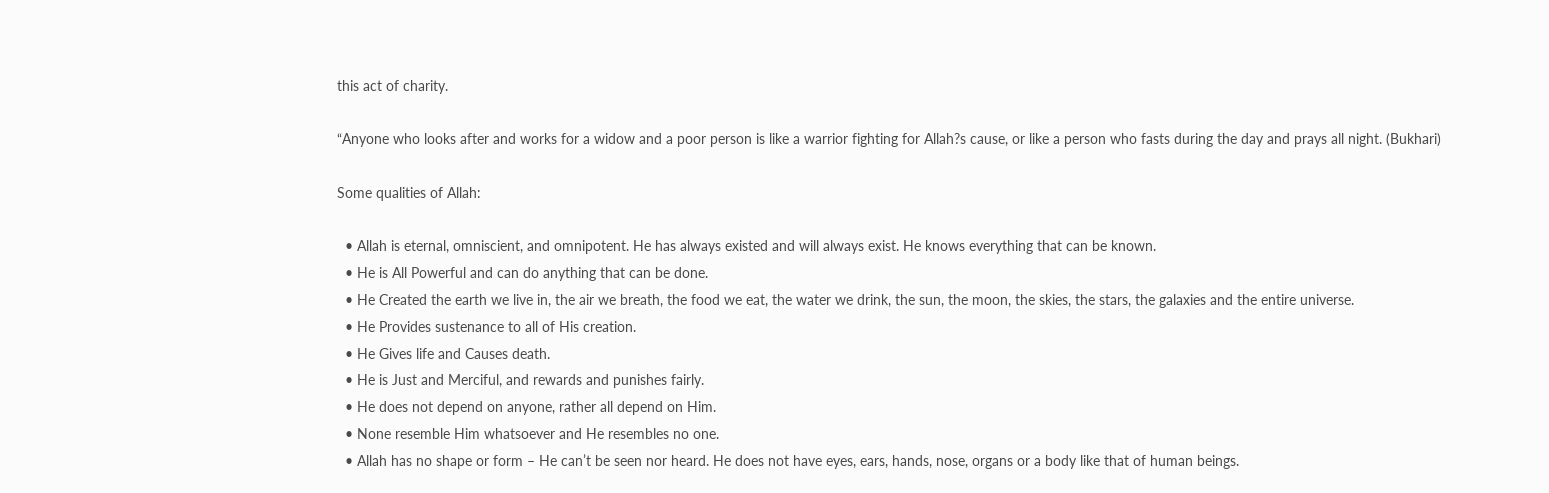this act of charity.

“Anyone who looks after and works for a widow and a poor person is like a warrior fighting for Allah?s cause, or like a person who fasts during the day and prays all night. (Bukhari)

Some qualities of Allah:

  • Allah is eternal, omniscient, and omnipotent. He has always existed and will always exist. He knows everything that can be known.
  • He is All Powerful and can do anything that can be done.
  • He Created the earth we live in, the air we breath, the food we eat, the water we drink, the sun, the moon, the skies, the stars, the galaxies and the entire universe.
  • He Provides sustenance to all of His creation.
  • He Gives life and Causes death.
  • He is Just and Merciful, and rewards and punishes fairly.
  • He does not depend on anyone, rather all depend on Him.
  • None resemble Him whatsoever and He resembles no one.
  • Allah has no shape or form – He can’t be seen nor heard. He does not have eyes, ears, hands, nose, organs or a body like that of human beings.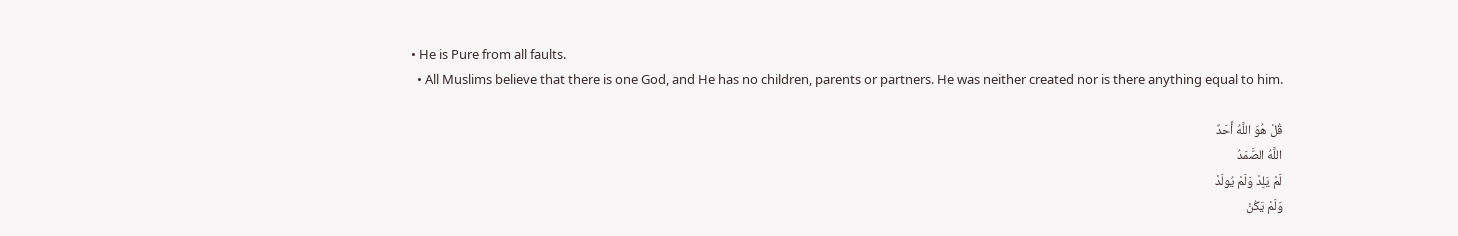• He is Pure from all faults.
  • All Muslims believe that there is one God, and He has no children, parents or partners. He was neither created nor is there anything equal to him.

قُلْ هُوَ اللَّهُ أَحَدٌ
اللَّهُ الصَّمَدُ
لَمْ يَلِدْ وَلَمْ يُولَدْ
وَلَمْ يَكُنْ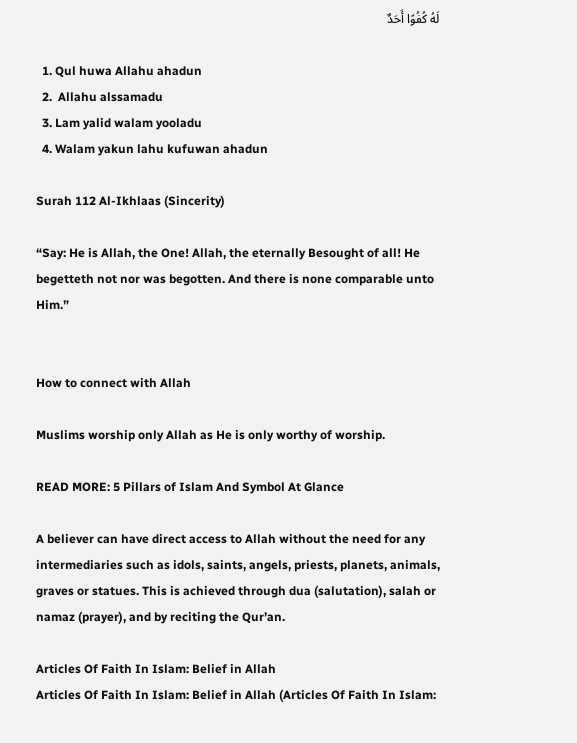لَهُ كُفُوًا أَحَدٌ

  1. Qul huwa Allahu ahadun
  2.  Allahu alssamadu
  3. Lam yalid walam yooladu
  4. Walam yakun lahu kufuwan ahadun

Surah 112 Al-Ikhlaas (Sincerity)

“Say: He is Allah, the One! Allah, the eternally Besought of all! He begetteth not nor was begotten. And there is none comparable unto Him.”


How to connect with Allah

Muslims worship only Allah as He is only worthy of worship.

READ MORE: 5 Pillars of Islam And Symbol At Glance

A believer can have direct access to Allah without the need for any intermediaries such as idols, saints, angels, priests, planets, animals, graves or statues. This is achieved through dua (salutation), salah or namaz (prayer), and by reciting the Qur’an.

Articles Of Faith In Islam: Belief in Allah
Articles Of Faith In Islam: Belief in Allah (Articles Of Faith In Islam: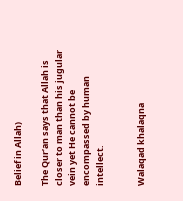Belief in Allah)

The Qur’an says that Allah is closer to man than his jugular vein yet He cannot be encompassed by human intellect.


Walaqad khalaqna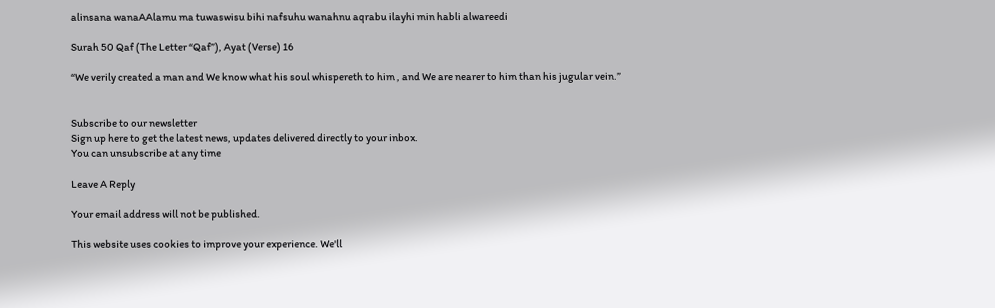alinsana wanaAAlamu ma tuwaswisu bihi nafsuhu wanahnu aqrabu ilayhi min habli alwareedi

Surah 50 Qaf (The Letter “Qaf”), Ayat (Verse) 16

“We verily created a man and We know what his soul whispereth to him , and We are nearer to him than his jugular vein.”


Subscribe to our newsletter
Sign up here to get the latest news, updates delivered directly to your inbox.
You can unsubscribe at any time

Leave A Reply

Your email address will not be published.

This website uses cookies to improve your experience. We'll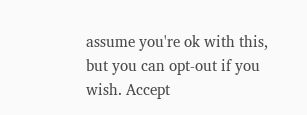assume you're ok with this, but you can opt-out if you wish. Accept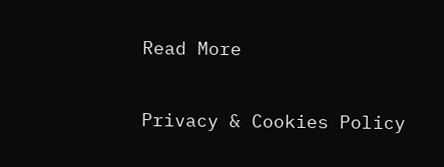Read More

Privacy & Cookies Policy